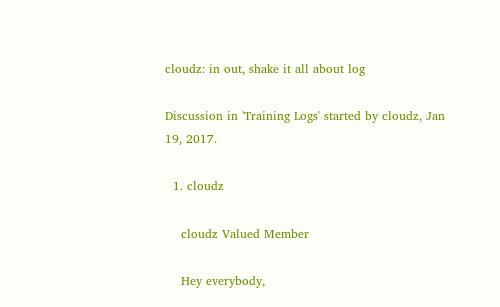cloudz: in out, shake it all about log

Discussion in 'Training Logs' started by cloudz, Jan 19, 2017.

  1. cloudz

    cloudz Valued Member

    Hey everybody,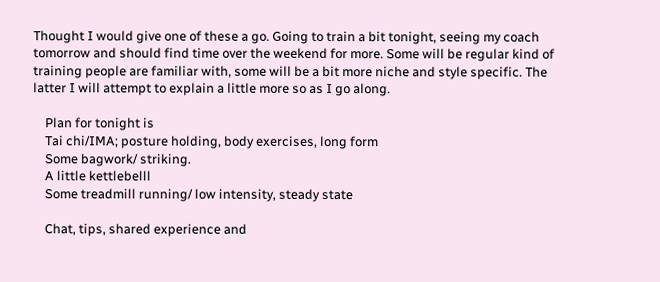Thought I would give one of these a go. Going to train a bit tonight, seeing my coach tomorrow and should find time over the weekend for more. Some will be regular kind of training people are familiar with, some will be a bit more niche and style specific. The latter I will attempt to explain a little more so as I go along.

    Plan for tonight is
    Tai chi/IMA; posture holding, body exercises, long form
    Some bagwork/ striking.
    A little kettlebelll
    Some treadmill running/ low intensity, steady state

    Chat, tips, shared experience and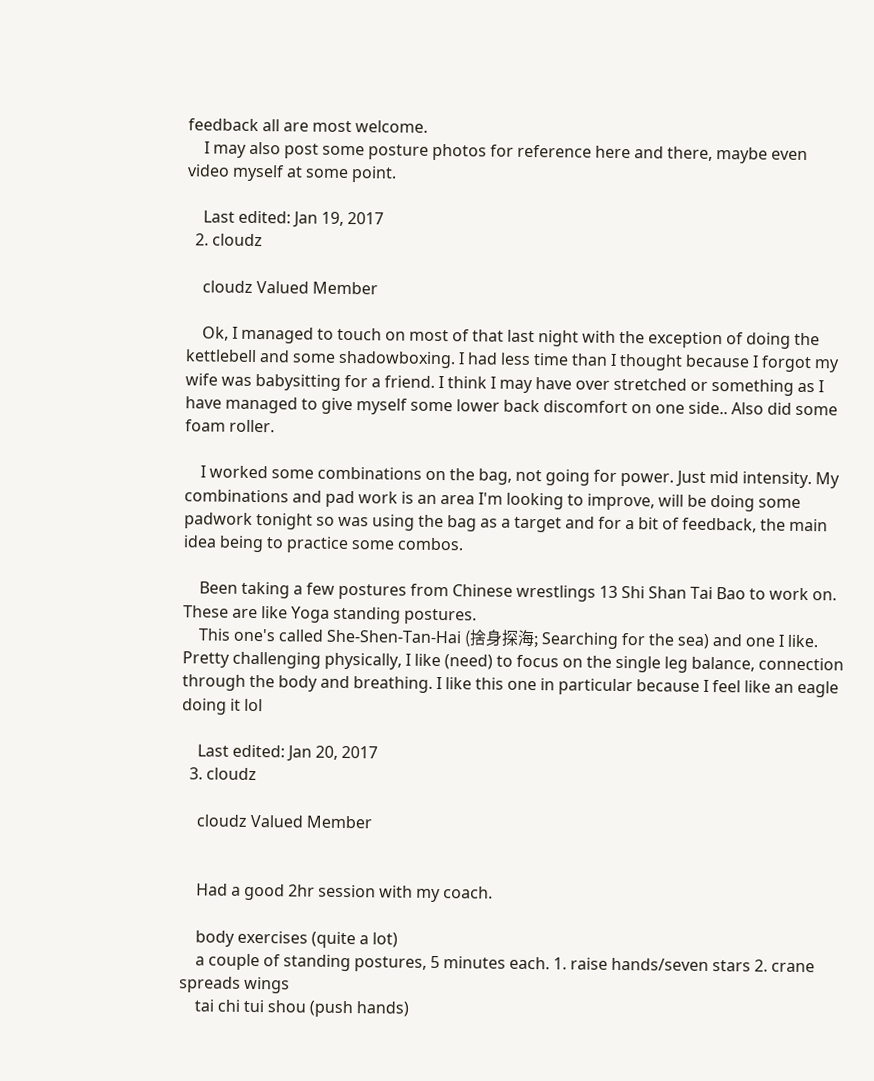feedback all are most welcome.
    I may also post some posture photos for reference here and there, maybe even video myself at some point.

    Last edited: Jan 19, 2017
  2. cloudz

    cloudz Valued Member

    Ok, I managed to touch on most of that last night with the exception of doing the kettlebell and some shadowboxing. I had less time than I thought because I forgot my wife was babysitting for a friend. I think I may have over stretched or something as I have managed to give myself some lower back discomfort on one side.. Also did some foam roller.

    I worked some combinations on the bag, not going for power. Just mid intensity. My combinations and pad work is an area I'm looking to improve, will be doing some padwork tonight so was using the bag as a target and for a bit of feedback, the main idea being to practice some combos.

    Been taking a few postures from Chinese wrestlings 13 Shi Shan Tai Bao to work on. These are like Yoga standing postures.
    This one's called She-Shen-Tan-Hai (捨身探海; Searching for the sea) and one I like. Pretty challenging physically, I like (need) to focus on the single leg balance, connection through the body and breathing. I like this one in particular because I feel like an eagle doing it lol

    Last edited: Jan 20, 2017
  3. cloudz

    cloudz Valued Member


    Had a good 2hr session with my coach.

    body exercises (quite a lot)
    a couple of standing postures, 5 minutes each. 1. raise hands/seven stars 2. crane spreads wings
    tai chi tui shou (push hands)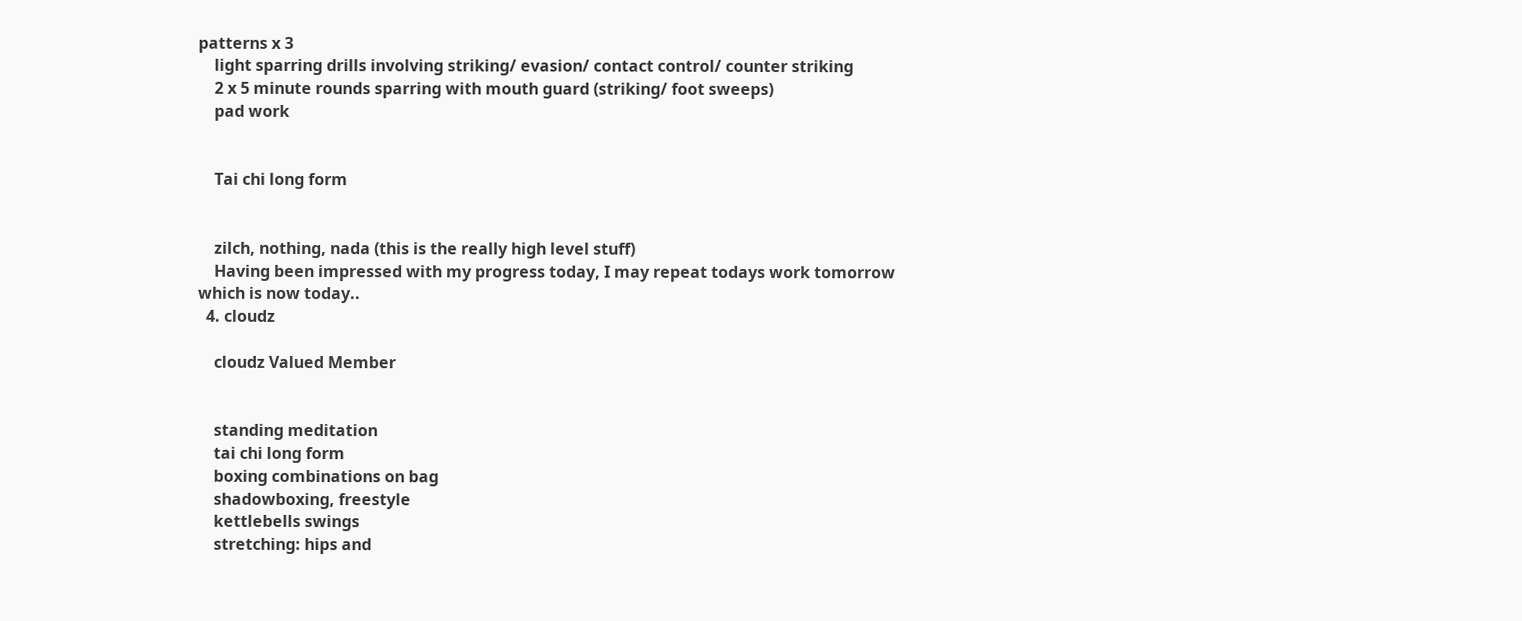patterns x 3
    light sparring drills involving striking/ evasion/ contact control/ counter striking
    2 x 5 minute rounds sparring with mouth guard (striking/ foot sweeps)
    pad work


    Tai chi long form


    zilch, nothing, nada (this is the really high level stuff)
    Having been impressed with my progress today, I may repeat todays work tomorrow which is now today..
  4. cloudz

    cloudz Valued Member


    standing meditation
    tai chi long form
    boxing combinations on bag
    shadowboxing, freestyle
    kettlebells swings
    stretching: hips and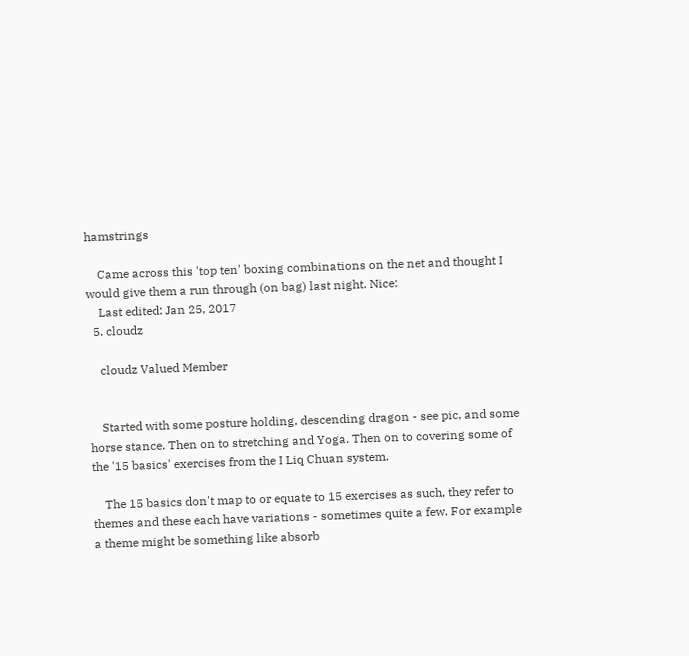hamstrings

    Came across this 'top ten' boxing combinations on the net and thought I would give them a run through (on bag) last night. Nice:
    Last edited: Jan 25, 2017
  5. cloudz

    cloudz Valued Member


    Started with some posture holding, descending dragon - see pic, and some horse stance. Then on to stretching and Yoga. Then on to covering some of the '15 basics' exercises from the I Liq Chuan system.

    The 15 basics don't map to or equate to 15 exercises as such, they refer to themes and these each have variations - sometimes quite a few. For example a theme might be something like absorb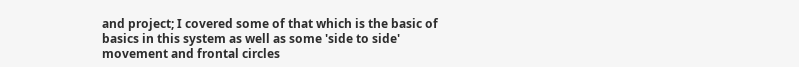and project; I covered some of that which is the basic of basics in this system as well as some 'side to side' movement and frontal circles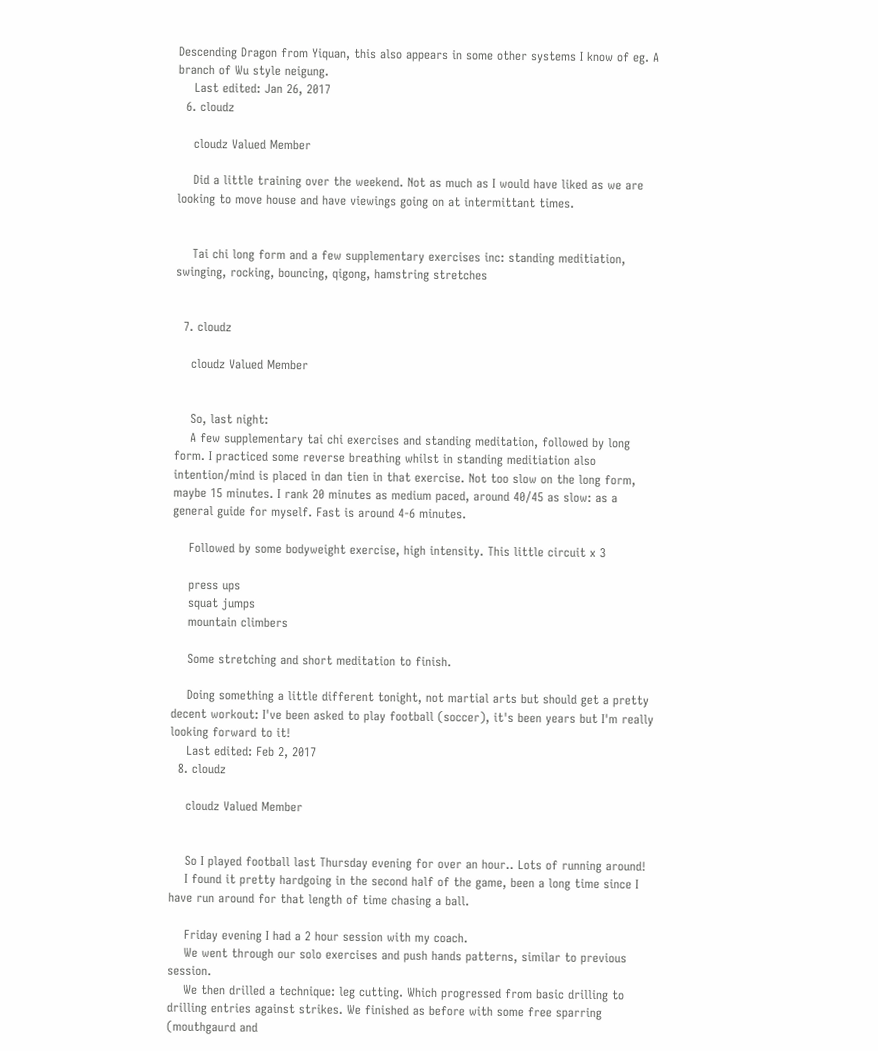Descending Dragon from Yiquan, this also appears in some other systems I know of eg. A branch of Wu style neigung.
    Last edited: Jan 26, 2017
  6. cloudz

    cloudz Valued Member

    Did a little training over the weekend. Not as much as I would have liked as we are looking to move house and have viewings going on at intermittant times.


    Tai chi long form and a few supplementary exercises inc: standing meditiation, swinging, rocking, bouncing, qigong, hamstring stretches


  7. cloudz

    cloudz Valued Member


    So, last night:
    A few supplementary tai chi exercises and standing meditation, followed by long form. I practiced some reverse breathing whilst in standing meditiation also intention/mind is placed in dan tien in that exercise. Not too slow on the long form, maybe 15 minutes. I rank 20 minutes as medium paced, around 40/45 as slow: as a general guide for myself. Fast is around 4-6 minutes.

    Followed by some bodyweight exercise, high intensity. This little circuit x 3

    press ups
    squat jumps
    mountain climbers

    Some stretching and short meditation to finish.

    Doing something a little different tonight, not martial arts but should get a pretty decent workout: I've been asked to play football (soccer), it's been years but I'm really looking forward to it!
    Last edited: Feb 2, 2017
  8. cloudz

    cloudz Valued Member


    So I played football last Thursday evening for over an hour.. Lots of running around!
    I found it pretty hardgoing in the second half of the game, been a long time since I have run around for that length of time chasing a ball.

    Friday evening I had a 2 hour session with my coach.
    We went through our solo exercises and push hands patterns, similar to previous session.
    We then drilled a technique: leg cutting. Which progressed from basic drilling to drilling entries against strikes. We finished as before with some free sparring (mouthgaurd and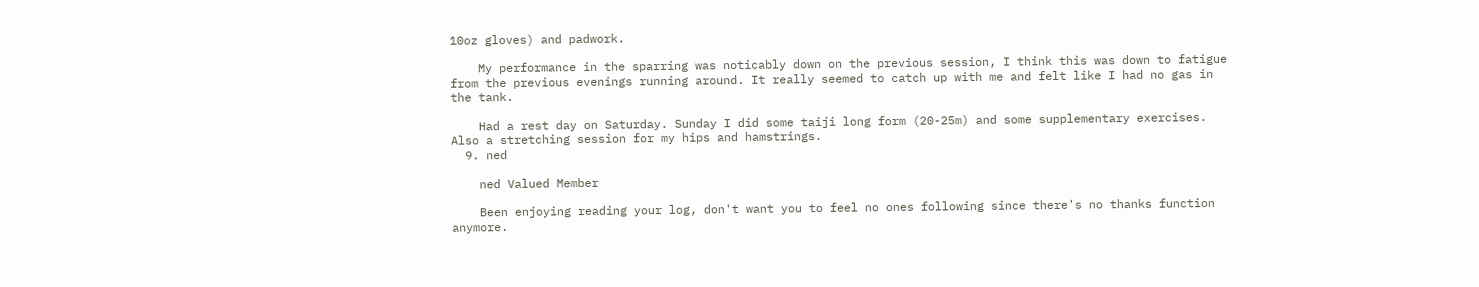10oz gloves) and padwork.

    My performance in the sparring was noticably down on the previous session, I think this was down to fatigue from the previous evenings running around. It really seemed to catch up with me and felt like I had no gas in the tank.

    Had a rest day on Saturday. Sunday I did some taiji long form (20-25m) and some supplementary exercises. Also a stretching session for my hips and hamstrings.
  9. ned

    ned Valued Member

    Been enjoying reading your log, don't want you to feel no ones following since there's no thanks function anymore.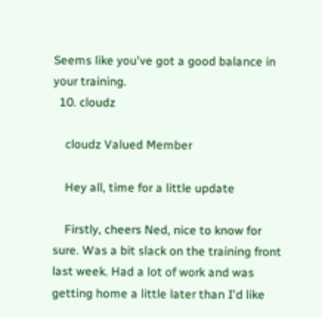Seems like you've got a good balance in your training.
  10. cloudz

    cloudz Valued Member

    Hey all, time for a little update

    Firstly, cheers Ned, nice to know for sure. Was a bit slack on the training front last week. Had a lot of work and was getting home a little later than I'd like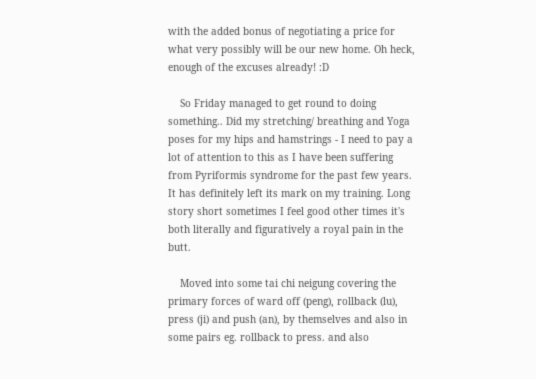with the added bonus of negotiating a price for what very possibly will be our new home. Oh heck, enough of the excuses already! :D

    So Friday managed to get round to doing something.. Did my stretching/ breathing and Yoga poses for my hips and hamstrings - I need to pay a lot of attention to this as I have been suffering from Pyriformis syndrome for the past few years. It has definitely left its mark on my training. Long story short sometimes I feel good other times it's both literally and figuratively a royal pain in the butt.

    Moved into some tai chi neigung covering the primary forces of ward off (peng), rollback (lu), press (ji) and push (an), by themselves and also in some pairs eg. rollback to press. and also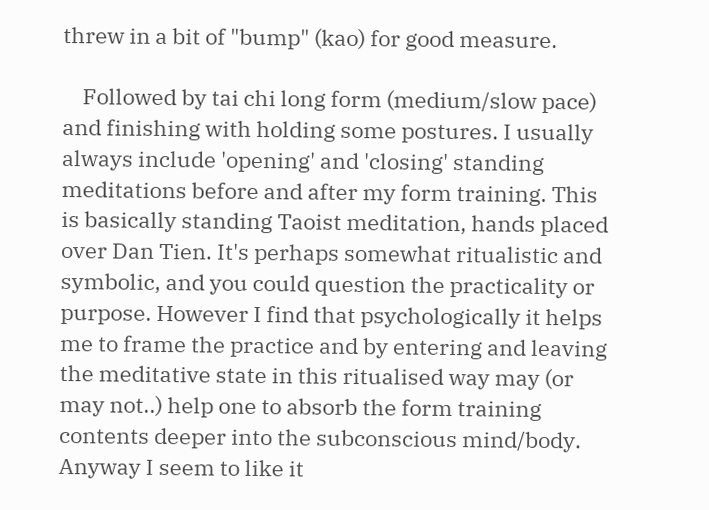threw in a bit of "bump" (kao) for good measure.

    Followed by tai chi long form (medium/slow pace) and finishing with holding some postures. I usually always include 'opening' and 'closing' standing meditations before and after my form training. This is basically standing Taoist meditation, hands placed over Dan Tien. It's perhaps somewhat ritualistic and symbolic, and you could question the practicality or purpose. However I find that psychologically it helps me to frame the practice and by entering and leaving the meditative state in this ritualised way may (or may not..) help one to absorb the form training contents deeper into the subconscious mind/body. Anyway I seem to like it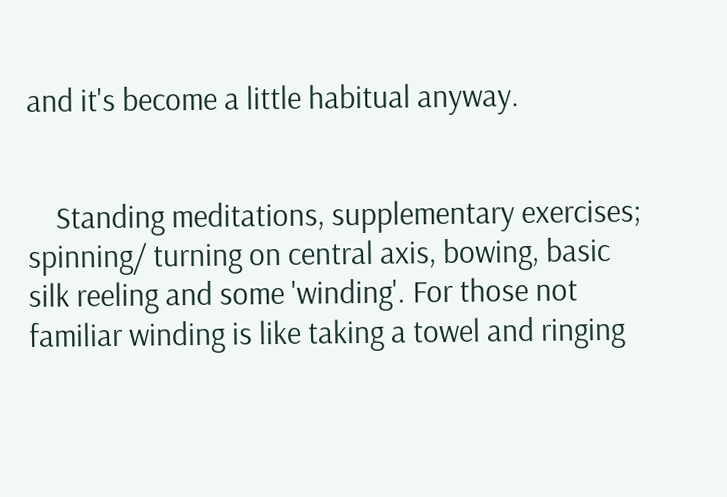and it's become a little habitual anyway.


    Standing meditations, supplementary exercises; spinning/ turning on central axis, bowing, basic silk reeling and some 'winding'. For those not familiar winding is like taking a towel and ringing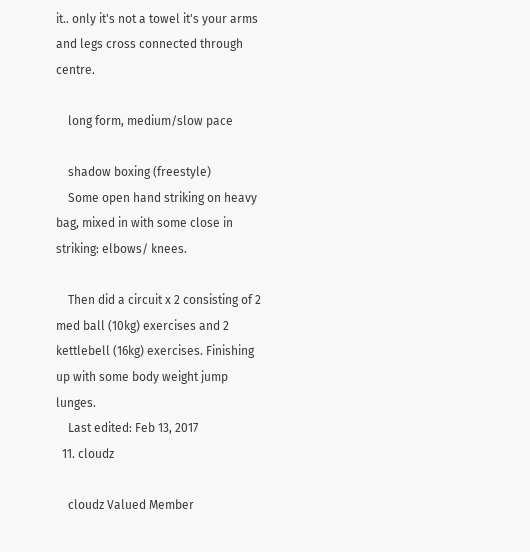it.. only it's not a towel it's your arms and legs cross connected through centre.

    long form, medium/slow pace

    shadow boxing (freestyle)
    Some open hand striking on heavy bag, mixed in with some close in striking: elbows/ knees.

    Then did a circuit x 2 consisting of 2 med ball (10kg) exercises and 2 kettlebell (16kg) exercises. Finishing up with some body weight jump lunges.
    Last edited: Feb 13, 2017
  11. cloudz

    cloudz Valued Member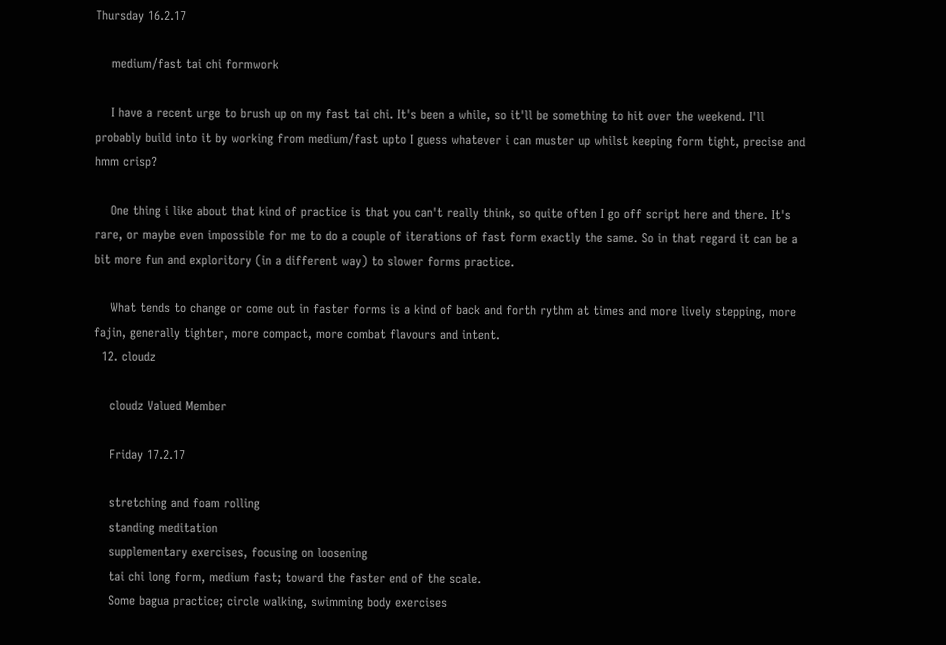Thursday 16.2.17

    medium/fast tai chi formwork

    I have a recent urge to brush up on my fast tai chi. It's been a while, so it'll be something to hit over the weekend. I'll probably build into it by working from medium/fast upto I guess whatever i can muster up whilst keeping form tight, precise and hmm crisp?

    One thing i like about that kind of practice is that you can't really think, so quite often I go off script here and there. It's rare, or maybe even impossible for me to do a couple of iterations of fast form exactly the same. So in that regard it can be a bit more fun and exploritory (in a different way) to slower forms practice.

    What tends to change or come out in faster forms is a kind of back and forth rythm at times and more lively stepping, more fajin, generally tighter, more compact, more combat flavours and intent.
  12. cloudz

    cloudz Valued Member

    Friday 17.2.17

    stretching and foam rolling
    standing meditation
    supplementary exercises, focusing on loosening
    tai chi long form, medium fast; toward the faster end of the scale.
    Some bagua practice; circle walking, swimming body exercises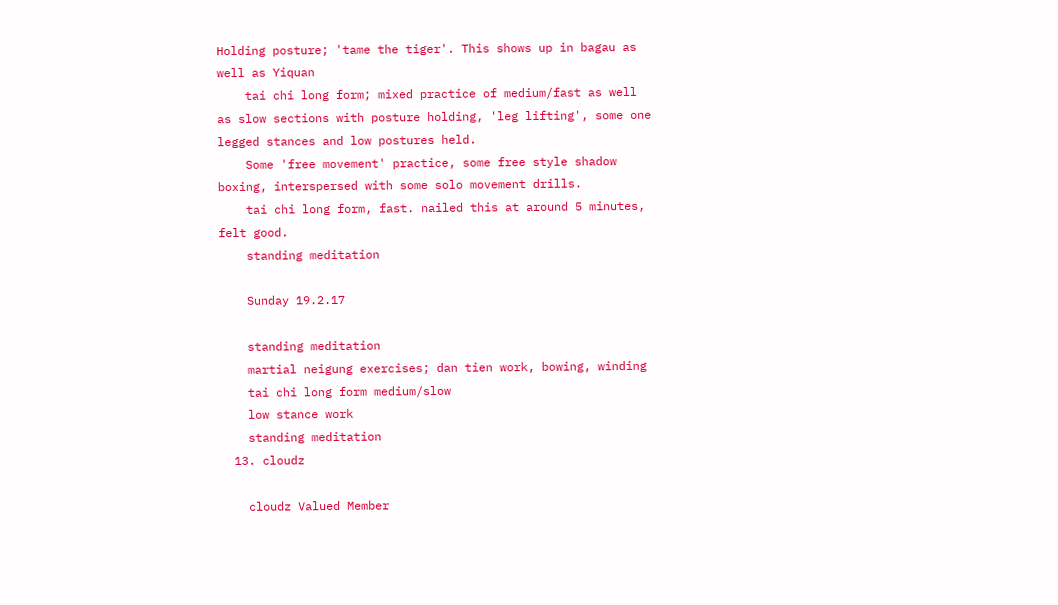Holding posture; 'tame the tiger'. This shows up in bagau as well as Yiquan
    tai chi long form; mixed practice of medium/fast as well as slow sections with posture holding, 'leg lifting', some one legged stances and low postures held.
    Some 'free movement' practice, some free style shadow boxing, interspersed with some solo movement drills.
    tai chi long form, fast. nailed this at around 5 minutes, felt good.
    standing meditation

    Sunday 19.2.17

    standing meditation
    martial neigung exercises; dan tien work, bowing, winding
    tai chi long form medium/slow
    low stance work
    standing meditation
  13. cloudz

    cloudz Valued Member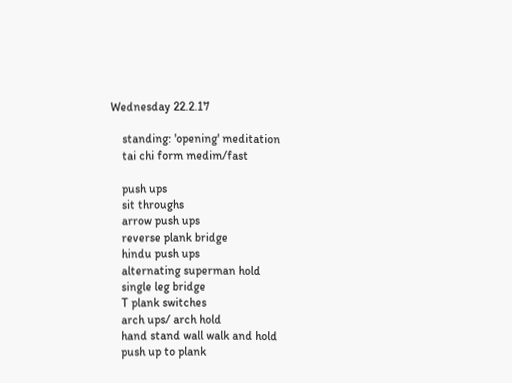Wednesday 22.2.17

    standing: 'opening' meditation
    tai chi form medim/fast

    push ups
    sit throughs
    arrow push ups
    reverse plank bridge
    hindu push ups
    alternating superman hold
    single leg bridge
    T plank switches
    arch ups/ arch hold
    hand stand wall walk and hold
    push up to plank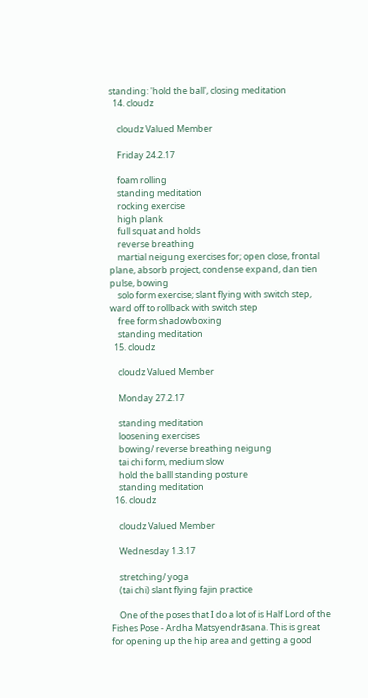standing: 'hold the ball', closing meditation
  14. cloudz

    cloudz Valued Member

    Friday 24.2.17

    foam rolling
    standing meditation
    rocking exercise
    high plank
    full squat and holds
    reverse breathing
    martial neigung exercises for; open close, frontal plane, absorb project, condense expand, dan tien pulse, bowing
    solo form exercise; slant flying with switch step, ward off to rollback with switch step
    free form shadowboxing
    standing meditation
  15. cloudz

    cloudz Valued Member

    Monday 27.2.17

    standing meditation
    loosening exercises
    bowing/ reverse breathing neigung
    tai chi form, medium slow
    hold the balll standing posture
    standing meditation
  16. cloudz

    cloudz Valued Member

    Wednesday 1.3.17

    stretching/ yoga
    (tai chi) slant flying fajin practice

    One of the poses that I do a lot of is Half Lord of the Fishes Pose - Ardha Matsyendrāsana. This is great for opening up the hip area and getting a good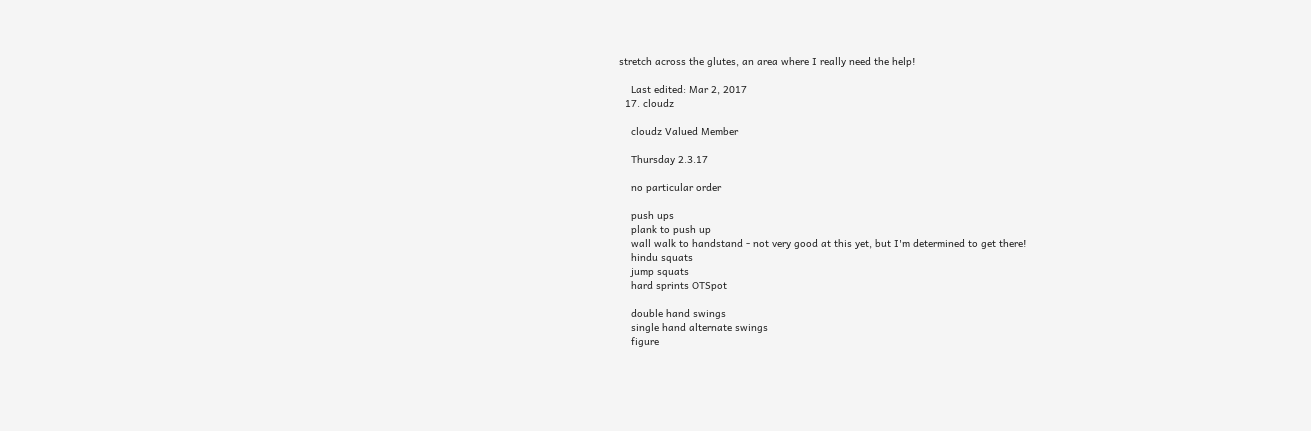stretch across the glutes, an area where I really need the help!

    Last edited: Mar 2, 2017
  17. cloudz

    cloudz Valued Member

    Thursday 2.3.17

    no particular order

    push ups
    plank to push up
    wall walk to handstand - not very good at this yet, but I'm determined to get there!
    hindu squats
    jump squats
    hard sprints OTSpot

    double hand swings
    single hand alternate swings
    figure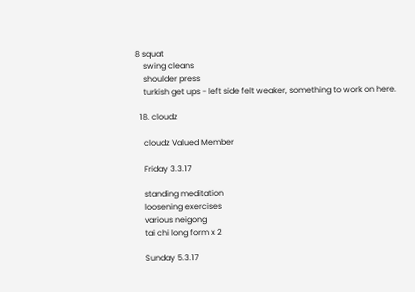8 squat
    swing cleans
    shoulder press
    turkish get ups - left side felt weaker, something to work on here.

  18. cloudz

    cloudz Valued Member

    Friday 3.3.17

    standing meditation
    loosening exercises
    various neigong
    tai chi long form x 2

    Sunday 5.3.17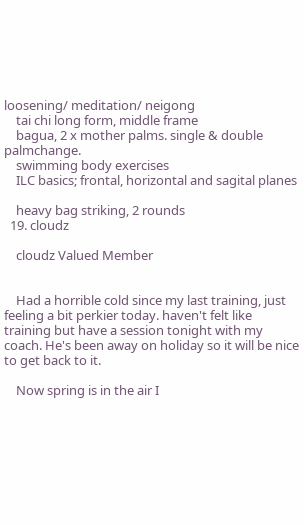loosening/ meditation/ neigong
    tai chi long form, middle frame
    bagua, 2 x mother palms. single & double palmchange.
    swimming body exercises
    ILC basics; frontal, horizontal and sagital planes

    heavy bag striking, 2 rounds
  19. cloudz

    cloudz Valued Member


    Had a horrible cold since my last training, just feeling a bit perkier today. haven't felt like training but have a session tonight with my coach. He's been away on holiday so it will be nice to get back to it.

    Now spring is in the air I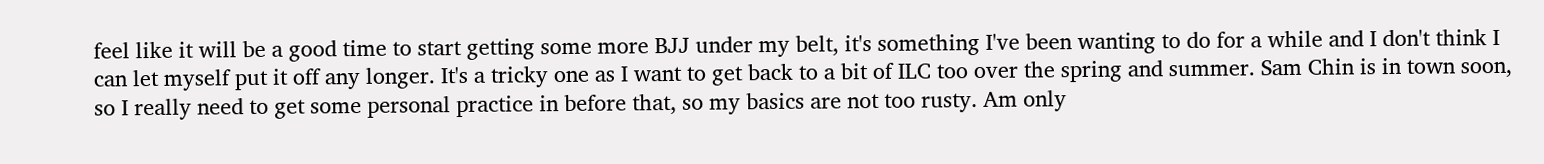feel like it will be a good time to start getting some more BJJ under my belt, it's something I've been wanting to do for a while and I don't think I can let myself put it off any longer. It's a tricky one as I want to get back to a bit of ILC too over the spring and summer. Sam Chin is in town soon, so I really need to get some personal practice in before that, so my basics are not too rusty. Am only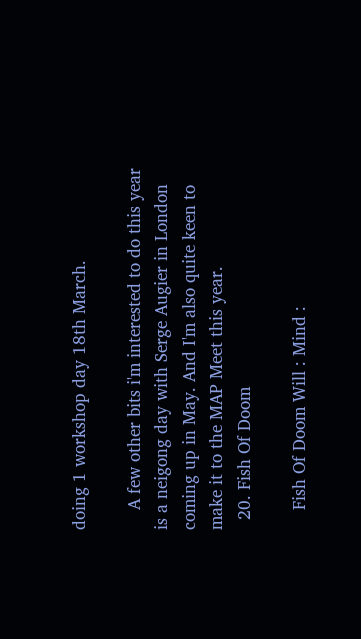doing 1 workshop day 18th March.

    A few other bits i'm interested to do this year is a neigong day with Serge Augier in London coming up in May. And I'm also quite keen to make it to the MAP Meet this year.
  20. Fish Of Doom

    Fish Of Doom Will : Mind :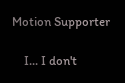Motion Supporter

    I... I don't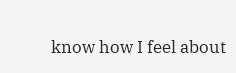know how I feel about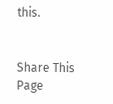this.


Share This Page